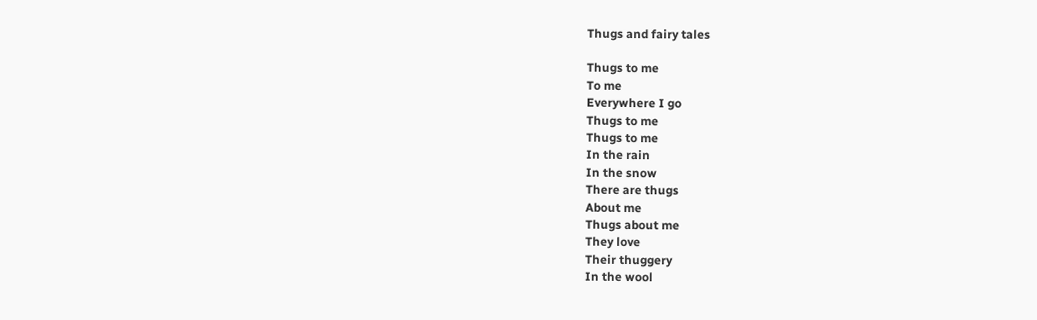Thugs and fairy tales

Thugs to me
To me
Everywhere I go
Thugs to me
Thugs to me
In the rain
In the snow
There are thugs
About me
Thugs about me
They love
Their thuggery
In the wool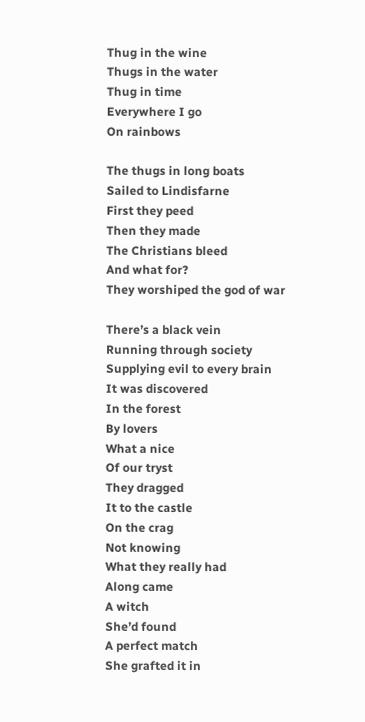Thug in the wine
Thugs in the water
Thug in time
Everywhere I go
On rainbows

The thugs in long boats
Sailed to Lindisfarne
First they peed
Then they made
The Christians bleed
And what for?
They worshiped the god of war

There’s a black vein
Running through society
Supplying evil to every brain
It was discovered
In the forest
By lovers
What a nice
Of our tryst
They dragged
It to the castle
On the crag
Not knowing
What they really had
Along came
A witch
She’d found
A perfect match
She grafted it in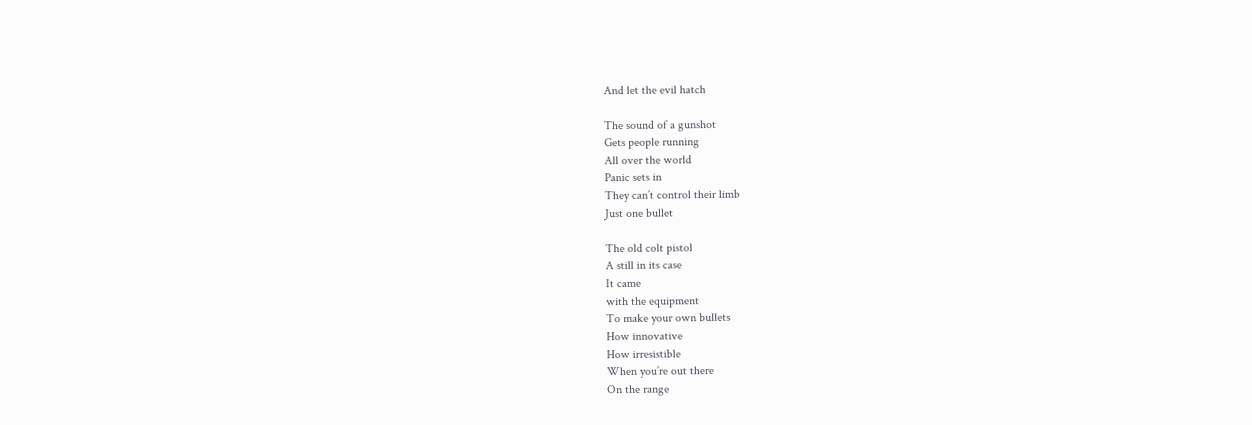And let the evil hatch

The sound of a gunshot
Gets people running
All over the world
Panic sets in
They can’t control their limb
Just one bullet

The old colt pistol
A still in its case
It came
with the equipment
To make your own bullets
How innovative
How irresistible
When you’re out there
On the range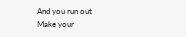And you run out
Make your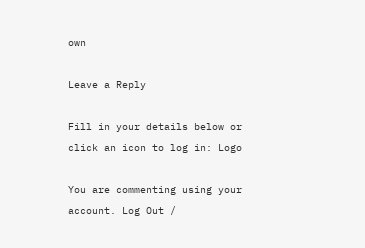own

Leave a Reply

Fill in your details below or click an icon to log in: Logo

You are commenting using your account. Log Out /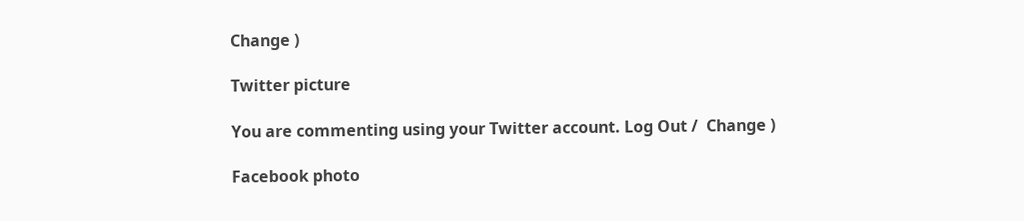Change )

Twitter picture

You are commenting using your Twitter account. Log Out /  Change )

Facebook photo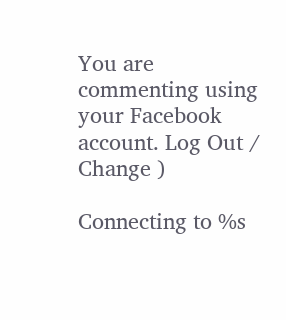You are commenting using your Facebook account. Log Out /  Change )

Connecting to %s